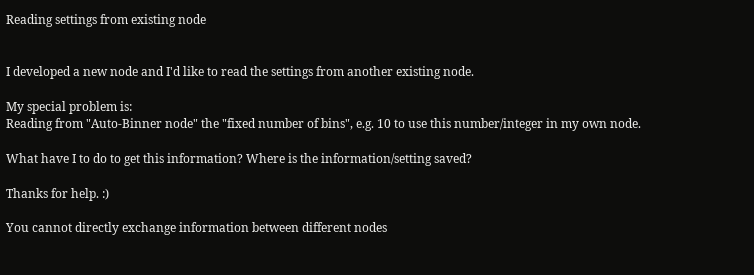Reading settings from existing node


I developed a new node and I'd like to read the settings from another existing node.

My special problem is:
Reading from "Auto-Binner node" the "fixed number of bins", e.g. 10 to use this number/integer in my own node.

What have I to do to get this information? Where is the information/setting saved?

Thanks for help. :)

You cannot directly exchange information between different nodes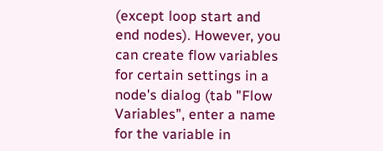(except loop start and end nodes). However, you can create flow variables for certain settings in a node's dialog (tab "Flow Variables", enter a name for the variable in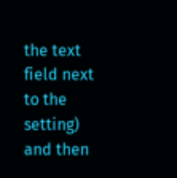the text field next to the setting) and then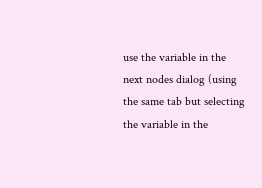use the variable in the next nodes dialog (using the same tab but selecting the variable in the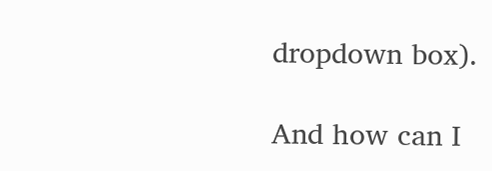dropdown box).

And how can I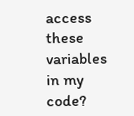access these variables in my code?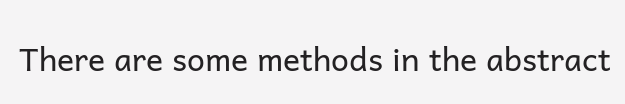There are some methods in the abstract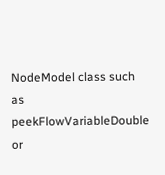NodeModel class such as peekFlowVariableDouble or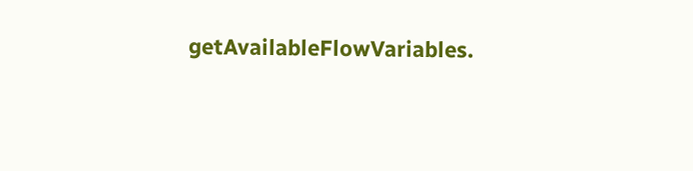getAvailableFlowVariables.